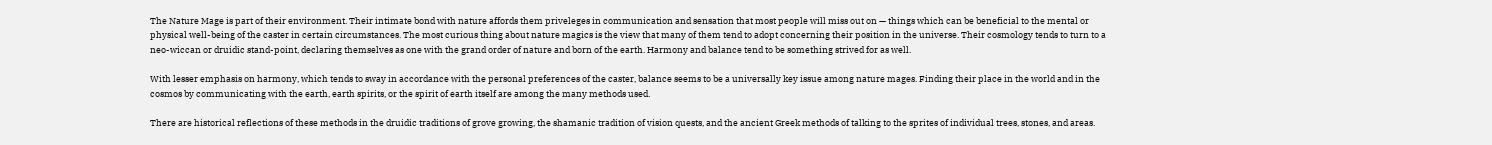The Nature Mage is part of their environment. Their intimate bond with nature affords them priveleges in communication and sensation that most people will miss out on — things which can be beneficial to the mental or physical well-being of the caster in certain circumstances. The most curious thing about nature magics is the view that many of them tend to adopt concerning their position in the universe. Their cosmology tends to turn to a neo-wiccan or druidic stand-point, declaring themselves as one with the grand order of nature and born of the earth. Harmony and balance tend to be something strived for as well.

With lesser emphasis on harmony, which tends to sway in accordance with the personal preferences of the caster, balance seems to be a universally key issue among nature mages. Finding their place in the world and in the cosmos by communicating with the earth, earth spirits, or the spirit of earth itself are among the many methods used.

There are historical reflections of these methods in the druidic traditions of grove growing, the shamanic tradition of vision quests, and the ancient Greek methods of talking to the sprites of individual trees, stones, and areas.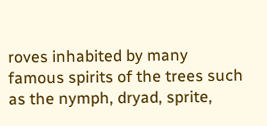roves inhabited by many famous spirits of the trees such as the nymph, dryad, sprite,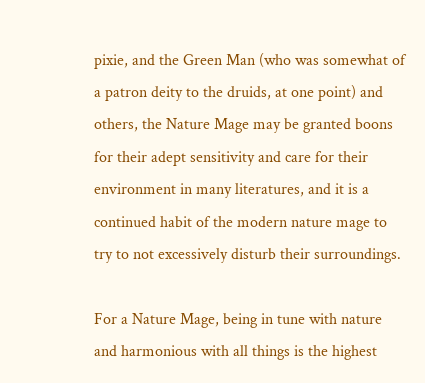pixie, and the Green Man (who was somewhat of a patron deity to the druids, at one point) and others, the Nature Mage may be granted boons for their adept sensitivity and care for their environment in many literatures, and it is a continued habit of the modern nature mage to try to not excessively disturb their surroundings.

For a Nature Mage, being in tune with nature and harmonious with all things is the highest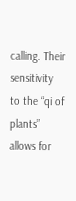calling. Their sensitivity to the “qi of plants” allows for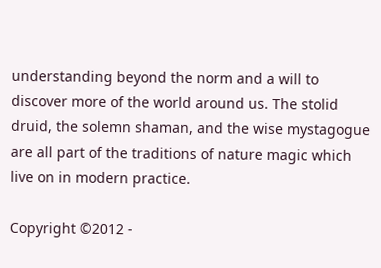understanding beyond the norm and a will to discover more of the world around us. The stolid druid, the solemn shaman, and the wise mystagogue are all part of the traditions of nature magic which live on in modern practice.

Copyright ©2012 -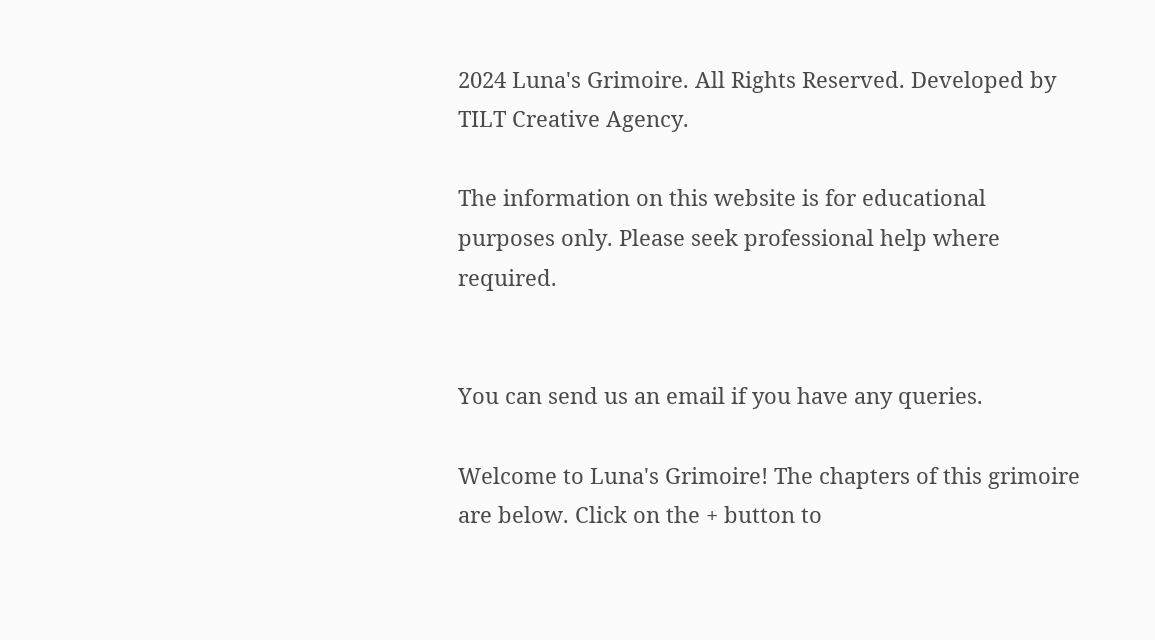2024 Luna's Grimoire. All Rights Reserved. Developed by TILT Creative Agency.

The information on this website is for educational purposes only. Please seek professional help where required.


You can send us an email if you have any queries.

Welcome to Luna's Grimoire! The chapters of this grimoire are below. Click on the + button to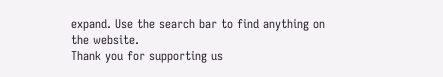expand. Use the search bar to find anything on the website.
Thank you for supporting us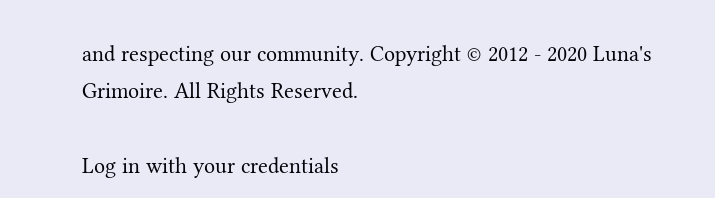and respecting our community. Copyright © 2012 - 2020 Luna's Grimoire. All Rights Reserved.

Log in with your credentials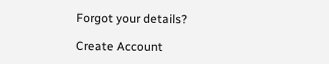Forgot your details?

Create Account